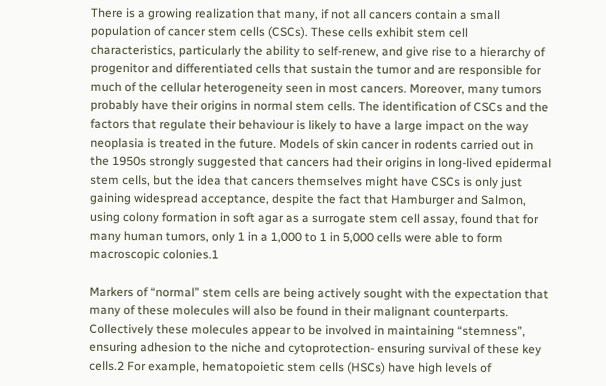There is a growing realization that many, if not all cancers contain a small population of cancer stem cells (CSCs). These cells exhibit stem cell characteristics, particularly the ability to self-renew, and give rise to a hierarchy of progenitor and differentiated cells that sustain the tumor and are responsible for much of the cellular heterogeneity seen in most cancers. Moreover, many tumors probably have their origins in normal stem cells. The identification of CSCs and the factors that regulate their behaviour is likely to have a large impact on the way neoplasia is treated in the future. Models of skin cancer in rodents carried out in the 1950s strongly suggested that cancers had their origins in long-lived epidermal stem cells, but the idea that cancers themselves might have CSCs is only just gaining widespread acceptance, despite the fact that Hamburger and Salmon, using colony formation in soft agar as a surrogate stem cell assay, found that for many human tumors, only 1 in a 1,000 to 1 in 5,000 cells were able to form macroscopic colonies.1

Markers of “normal” stem cells are being actively sought with the expectation that many of these molecules will also be found in their malignant counterparts. Collectively these molecules appear to be involved in maintaining “stemness”, ensuring adhesion to the niche and cytoprotection- ensuring survival of these key cells.2 For example, hematopoietic stem cells (HSCs) have high levels of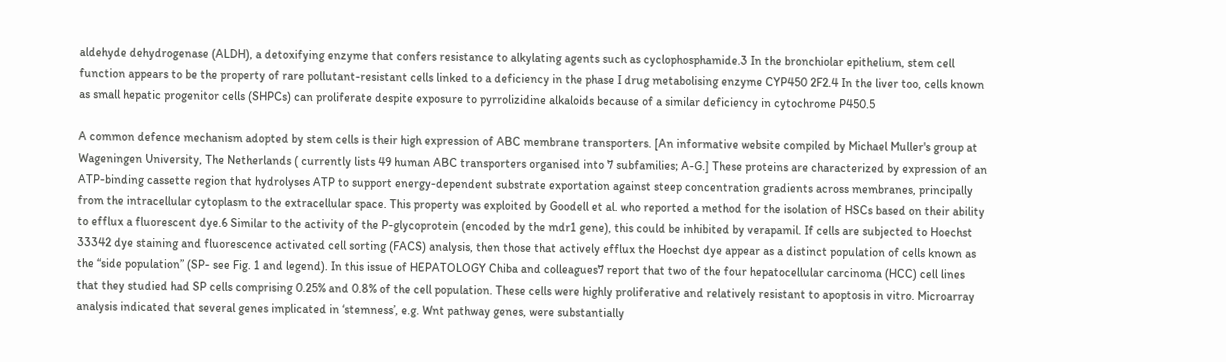aldehyde dehydrogenase (ALDH), a detoxifying enzyme that confers resistance to alkylating agents such as cyclophosphamide.3 In the bronchiolar epithelium, stem cell function appears to be the property of rare pollutant-resistant cells linked to a deficiency in the phase I drug metabolising enzyme CYP450 2F2.4 In the liver too, cells known as small hepatic progenitor cells (SHPCs) can proliferate despite exposure to pyrrolizidine alkaloids because of a similar deficiency in cytochrome P450.5

A common defence mechanism adopted by stem cells is their high expression of ABC membrane transporters. [An informative website compiled by Michael Muller's group at Wageningen University, The Netherlands ( currently lists 49 human ABC transporters organised into 7 subfamilies; A-G.] These proteins are characterized by expression of an ATP-binding cassette region that hydrolyses ATP to support energy-dependent substrate exportation against steep concentration gradients across membranes, principally from the intracellular cytoplasm to the extracellular space. This property was exploited by Goodell et al. who reported a method for the isolation of HSCs based on their ability to efflux a fluorescent dye.6 Similar to the activity of the P-glycoprotein (encoded by the mdr1 gene), this could be inhibited by verapamil. If cells are subjected to Hoechst 33342 dye staining and fluorescence activated cell sorting (FACS) analysis, then those that actively efflux the Hoechst dye appear as a distinct population of cells known as the “side population” (SP- see Fig. 1 and legend). In this issue of HEPATOLOGY Chiba and colleagues7 report that two of the four hepatocellular carcinoma (HCC) cell lines that they studied had SP cells comprising 0.25% and 0.8% of the cell population. These cells were highly proliferative and relatively resistant to apoptosis in vitro. Microarray analysis indicated that several genes implicated in ‘stemness’, e.g. Wnt pathway genes, were substantially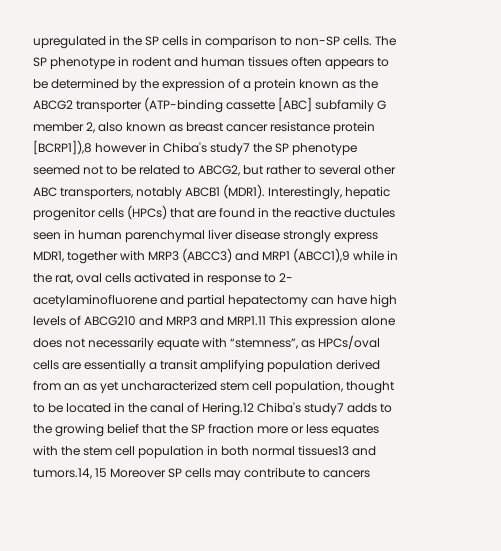upregulated in the SP cells in comparison to non-SP cells. The SP phenotype in rodent and human tissues often appears to be determined by the expression of a protein known as the ABCG2 transporter (ATP-binding cassette [ABC] subfamily G member 2, also known as breast cancer resistance protein [BCRP1]),8 however in Chiba's study7 the SP phenotype seemed not to be related to ABCG2, but rather to several other ABC transporters, notably ABCB1 (MDR1). Interestingly, hepatic progenitor cells (HPCs) that are found in the reactive ductules seen in human parenchymal liver disease strongly express MDR1, together with MRP3 (ABCC3) and MRP1 (ABCC1),9 while in the rat, oval cells activated in response to 2-acetylaminofluorene and partial hepatectomy can have high levels of ABCG210 and MRP3 and MRP1.11 This expression alone does not necessarily equate with “stemness”, as HPCs/oval cells are essentially a transit amplifying population derived from an as yet uncharacterized stem cell population, thought to be located in the canal of Hering.12 Chiba's study7 adds to the growing belief that the SP fraction more or less equates with the stem cell population in both normal tissues13 and tumors.14, 15 Moreover SP cells may contribute to cancers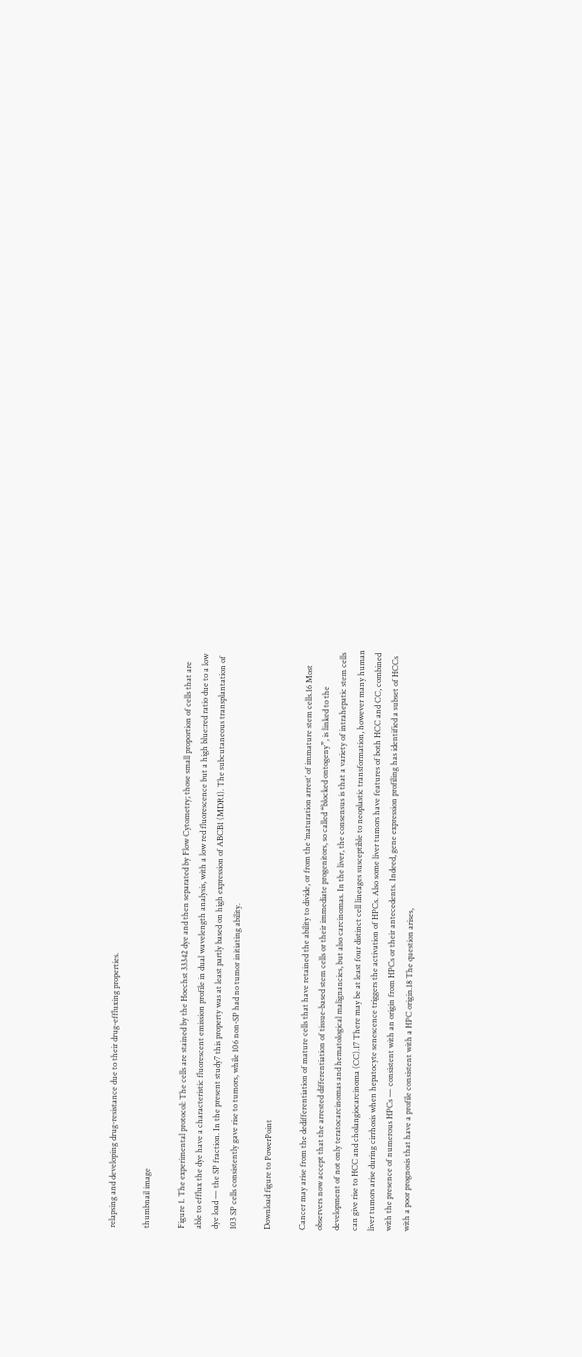relapsing and developing drug-resistance due to their drug-effluxing properties.

thumbnail image

Figure 1. The experimental protocol: The cells are stained by the Hoechst 33342 dye and then separated by Flow Cytometry; those small proportion of cells that are able to efflux the dye have a characteristic fluorescent emission profile in dual wavelength analysis, with a low red fluorescence but a high blue:red ratio due to a low dye load — the SP fraction. In the present study7 this property was at least partly based on high expression of ABCB1 (MDR1). The subcutaneous transplantation of 103 SP cells consistently gave rise to tumors, while 106 non-SP had no tumor initiating ability.

Download figure to PowerPoint

Cancer may arise from the dedifferentiation of mature cells that have retained the ability to divide, or from the ‘maturation arrest’ of immature stem cells.16 Most observers now accept that the arrested differentiation of tissue-based stem cells or their immediate progenitors, so called “blocked ontogeny”, is linked to the development of not only teratocarcinomas and hematological malignancies, but also carcinomas. In the liver, the consensus is that a variety of intrahepatic stem cells can give rise to HCC and cholangiocarcinoma (CC).17 There may be at least four distinct cell lineages susceptible to neoplastic transformation, however many human liver tumors arise during cirrhosis when hepatocyte senescence triggers the activation of HPCs. Also some liver tumors have features of both HCC and CC, combined with the presence of numerous HPCs — consistent with an origin from HPCs or their antecedents. Indeed, gene expression profiling has identified a subset of HCCs with a poor prognosis that have a profile consistent with a HPC origin.18 The question arises,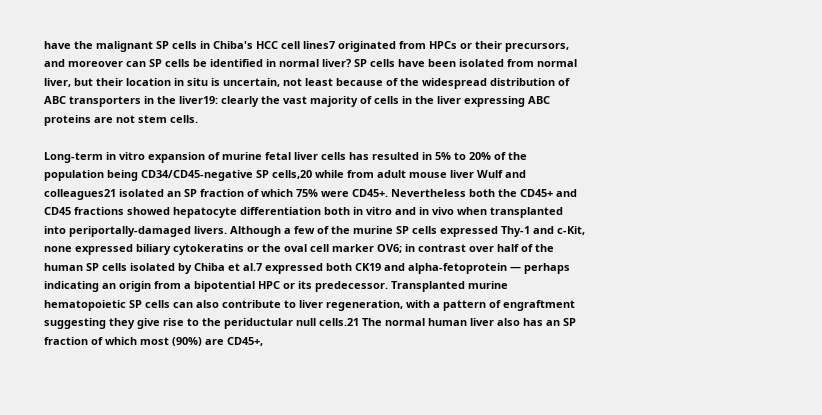have the malignant SP cells in Chiba's HCC cell lines7 originated from HPCs or their precursors, and moreover can SP cells be identified in normal liver? SP cells have been isolated from normal liver, but their location in situ is uncertain, not least because of the widespread distribution of ABC transporters in the liver19: clearly the vast majority of cells in the liver expressing ABC proteins are not stem cells.

Long-term in vitro expansion of murine fetal liver cells has resulted in 5% to 20% of the population being CD34/CD45-negative SP cells,20 while from adult mouse liver Wulf and colleagues21 isolated an SP fraction of which 75% were CD45+. Nevertheless both the CD45+ and CD45 fractions showed hepatocyte differentiation both in vitro and in vivo when transplanted into periportally-damaged livers. Although a few of the murine SP cells expressed Thy-1 and c-Kit, none expressed biliary cytokeratins or the oval cell marker OV6; in contrast over half of the human SP cells isolated by Chiba et al.7 expressed both CK19 and alpha-fetoprotein — perhaps indicating an origin from a bipotential HPC or its predecessor. Transplanted murine hematopoietic SP cells can also contribute to liver regeneration, with a pattern of engraftment suggesting they give rise to the periductular null cells.21 The normal human liver also has an SP fraction of which most (90%) are CD45+,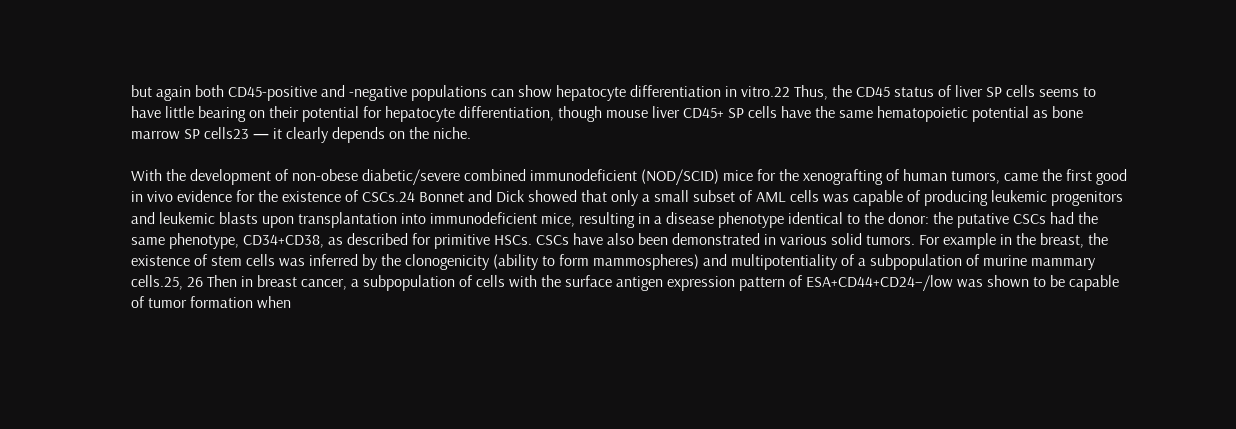but again both CD45-positive and -negative populations can show hepatocyte differentiation in vitro.22 Thus, the CD45 status of liver SP cells seems to have little bearing on their potential for hepatocyte differentiation, though mouse liver CD45+ SP cells have the same hematopoietic potential as bone marrow SP cells23 — it clearly depends on the niche.

With the development of non-obese diabetic/severe combined immunodeficient (NOD/SCID) mice for the xenografting of human tumors, came the first good in vivo evidence for the existence of CSCs.24 Bonnet and Dick showed that only a small subset of AML cells was capable of producing leukemic progenitors and leukemic blasts upon transplantation into immunodeficient mice, resulting in a disease phenotype identical to the donor: the putative CSCs had the same phenotype, CD34+CD38, as described for primitive HSCs. CSCs have also been demonstrated in various solid tumors. For example in the breast, the existence of stem cells was inferred by the clonogenicity (ability to form mammospheres) and multipotentiality of a subpopulation of murine mammary cells.25, 26 Then in breast cancer, a subpopulation of cells with the surface antigen expression pattern of ESA+CD44+CD24−/low was shown to be capable of tumor formation when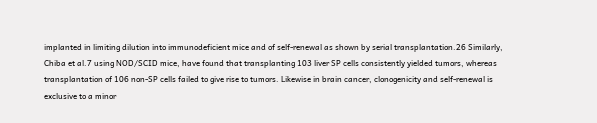implanted in limiting dilution into immunodeficient mice and of self-renewal as shown by serial transplantation.26 Similarly, Chiba et al.7 using NOD/SCID mice, have found that transplanting 103 liver SP cells consistently yielded tumors, whereas transplantation of 106 non-SP cells failed to give rise to tumors. Likewise in brain cancer, clonogenicity and self-renewal is exclusive to a minor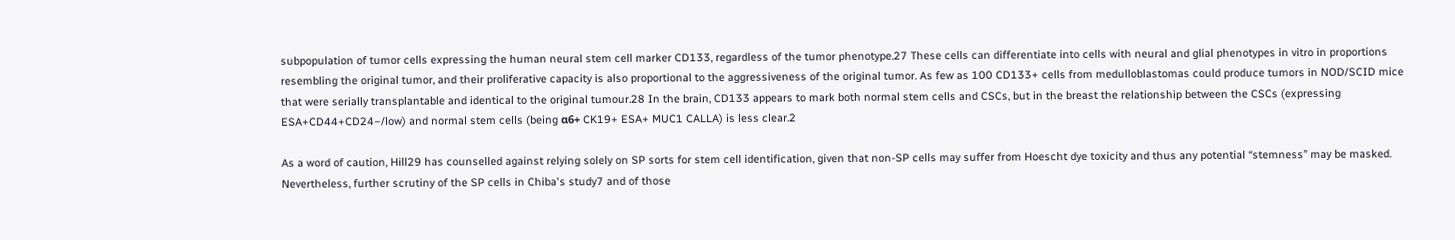subpopulation of tumor cells expressing the human neural stem cell marker CD133, regardless of the tumor phenotype.27 These cells can differentiate into cells with neural and glial phenotypes in vitro in proportions resembling the original tumor, and their proliferative capacity is also proportional to the aggressiveness of the original tumor. As few as 100 CD133+ cells from medulloblastomas could produce tumors in NOD/SCID mice that were serially transplantable and identical to the original tumour.28 In the brain, CD133 appears to mark both normal stem cells and CSCs, but in the breast the relationship between the CSCs (expressing ESA+CD44+CD24−/low) and normal stem cells (being α6+ CK19+ ESA+ MUC1 CALLA) is less clear.2

As a word of caution, Hill29 has counselled against relying solely on SP sorts for stem cell identification, given that non-SP cells may suffer from Hoescht dye toxicity and thus any potential “stemness” may be masked. Nevertheless, further scrutiny of the SP cells in Chiba's study7 and of those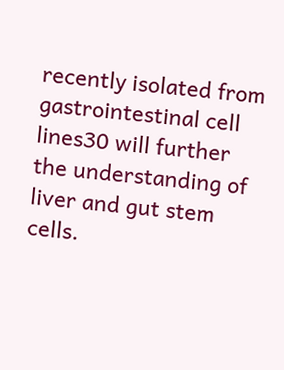recently isolated from gastrointestinal cell lines30 will further the understanding of liver and gut stem cells.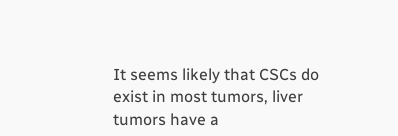It seems likely that CSCs do exist in most tumors, liver tumors have a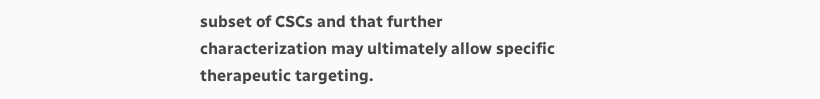subset of CSCs and that further characterization may ultimately allow specific therapeutic targeting.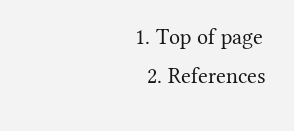1. Top of page
  2. References